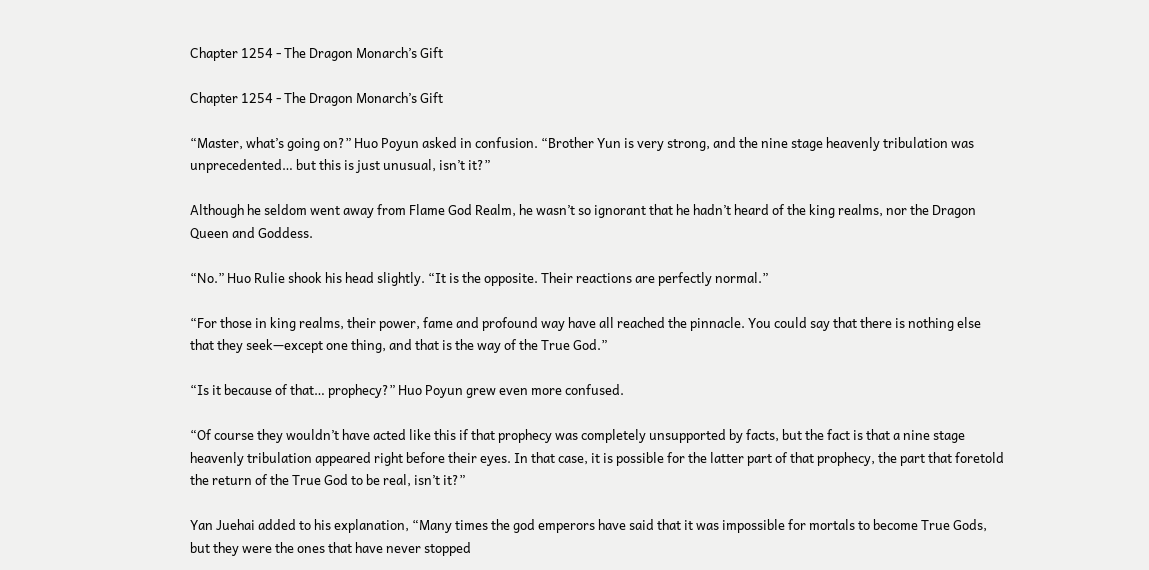Chapter 1254 - The Dragon Monarch’s Gift

Chapter 1254 - The Dragon Monarch’s Gift

“Master, what’s going on?” Huo Poyun asked in confusion. “Brother Yun is very strong, and the nine stage heavenly tribulation was unprecedented… but this is just unusual, isn’t it?”

Although he seldom went away from Flame God Realm, he wasn’t so ignorant that he hadn’t heard of the king realms, nor the Dragon Queen and Goddess.

“No.” Huo Rulie shook his head slightly. “It is the opposite. Their reactions are perfectly normal.”

“For those in king realms, their power, fame and profound way have all reached the pinnacle. You could say that there is nothing else that they seek—except one thing, and that is the way of the True God.”

“Is it because of that… prophecy?” Huo Poyun grew even more confused.

“Of course they wouldn’t have acted like this if that prophecy was completely unsupported by facts, but the fact is that a nine stage heavenly tribulation appeared right before their eyes. In that case, it is possible for the latter part of that prophecy, the part that foretold the return of the True God to be real, isn’t it?”

Yan Juehai added to his explanation, “Many times the god emperors have said that it was impossible for mortals to become True Gods, but they were the ones that have never stopped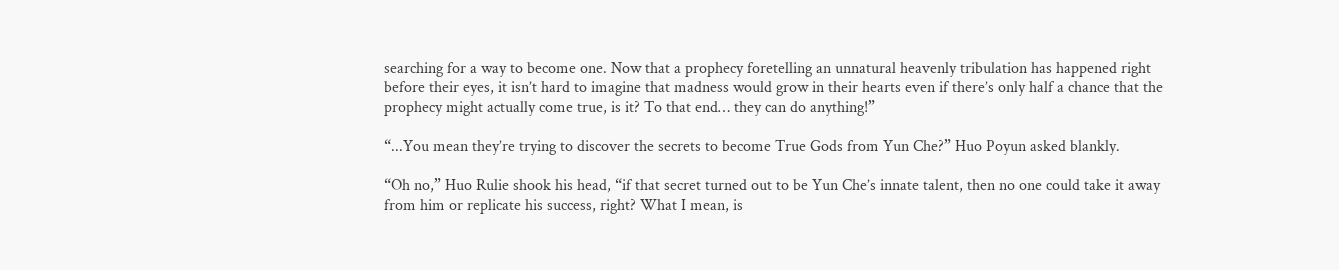searching for a way to become one. Now that a prophecy foretelling an unnatural heavenly tribulation has happened right before their eyes, it isn’t hard to imagine that madness would grow in their hearts even if there’s only half a chance that the prophecy might actually come true, is it? To that end… they can do anything!”

“...You mean they’re trying to discover the secrets to become True Gods from Yun Che?” Huo Poyun asked blankly.

“Oh no,” Huo Rulie shook his head, “if that secret turned out to be Yun Che’s innate talent, then no one could take it away from him or replicate his success, right? What I mean, is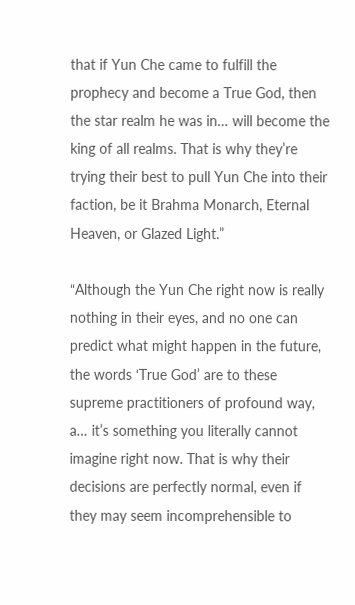that if Yun Che came to fulfill the prophecy and become a True God, then the star realm he was in… will become the king of all realms. That is why they’re trying their best to pull Yun Che into their faction, be it Brahma Monarch, Eternal Heaven, or Glazed Light.”

“Although the Yun Che right now is really nothing in their eyes, and no one can predict what might happen in the future, the words ‘True God’ are to these supreme practitioners of profound way, a… it’s something you literally cannot imagine right now. That is why their decisions are perfectly normal, even if they may seem incomprehensible to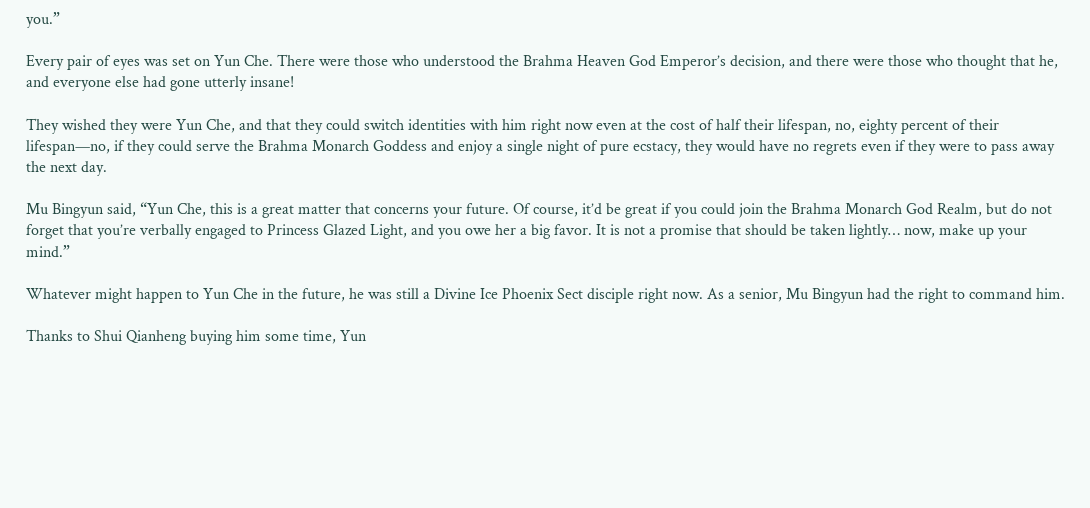you.”

Every pair of eyes was set on Yun Che. There were those who understood the Brahma Heaven God Emperor’s decision, and there were those who thought that he, and everyone else had gone utterly insane!

They wished they were Yun Che, and that they could switch identities with him right now even at the cost of half their lifespan, no, eighty percent of their lifespan—no, if they could serve the Brahma Monarch Goddess and enjoy a single night of pure ecstacy, they would have no regrets even if they were to pass away the next day.

Mu Bingyun said, “Yun Che, this is a great matter that concerns your future. Of course, it’d be great if you could join the Brahma Monarch God Realm, but do not forget that you’re verbally engaged to Princess Glazed Light, and you owe her a big favor. It is not a promise that should be taken lightly… now, make up your mind.”

Whatever might happen to Yun Che in the future, he was still a Divine Ice Phoenix Sect disciple right now. As a senior, Mu Bingyun had the right to command him.

Thanks to Shui Qianheng buying him some time, Yun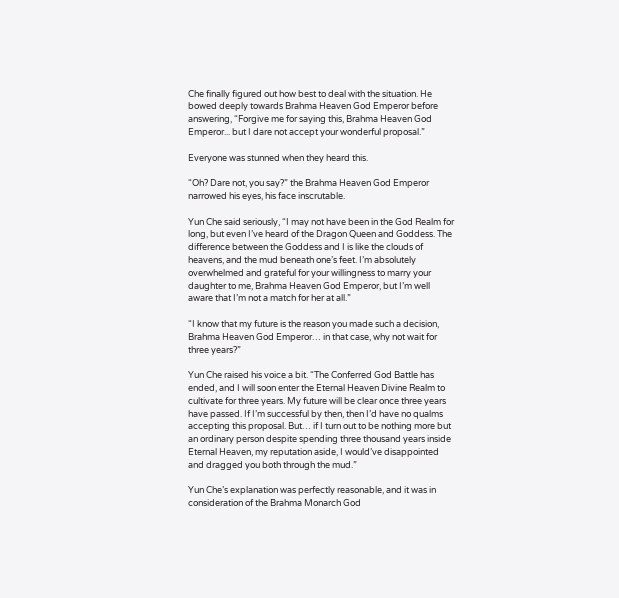Che finally figured out how best to deal with the situation. He bowed deeply towards Brahma Heaven God Emperor before answering, “Forgive me for saying this, Brahma Heaven God Emperor... but I dare not accept your wonderful proposal.”

Everyone was stunned when they heard this.

“Oh? Dare not, you say?” the Brahma Heaven God Emperor narrowed his eyes, his face inscrutable.

Yun Che said seriously, “I may not have been in the God Realm for long, but even I’ve heard of the Dragon Queen and Goddess. The difference between the Goddess and I is like the clouds of heavens, and the mud beneath one’s feet. I’m absolutely overwhelmed and grateful for your willingness to marry your daughter to me, Brahma Heaven God Emperor, but I’m well aware that I’m not a match for her at all.”

“I know that my future is the reason you made such a decision, Brahma Heaven God Emperor… in that case, why not wait for three years?”

Yun Che raised his voice a bit. “The Conferred God Battle has ended, and I will soon enter the Eternal Heaven Divine Realm to cultivate for three years. My future will be clear once three years have passed. If I’m successful by then, then I’d have no qualms accepting this proposal. But… if I turn out to be nothing more but an ordinary person despite spending three thousand years inside Eternal Heaven, my reputation aside, I would’ve disappointed and dragged you both through the mud.”

Yun Che’s explanation was perfectly reasonable, and it was in consideration of the Brahma Monarch God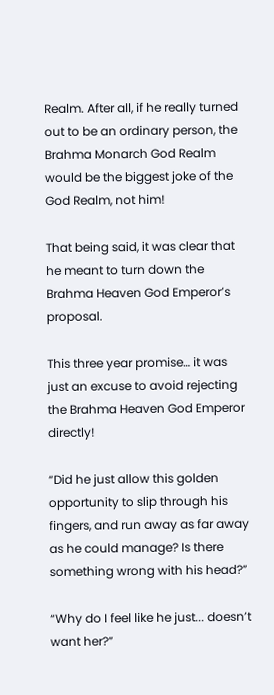Realm. After all, if he really turned out to be an ordinary person, the Brahma Monarch God Realm would be the biggest joke of the God Realm, not him!

That being said, it was clear that he meant to turn down the Brahma Heaven God Emperor’s proposal.

This three year promise… it was just an excuse to avoid rejecting the Brahma Heaven God Emperor directly!

“Did he just allow this golden opportunity to slip through his fingers, and run away as far away as he could manage? Is there something wrong with his head?”

“Why do I feel like he just... doesn’t want her?”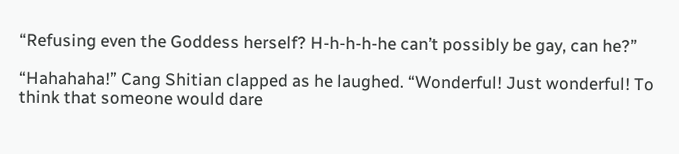“Refusing even the Goddess herself? H-h-h-h-he can’t possibly be gay, can he?”

“Hahahaha!” Cang Shitian clapped as he laughed. “Wonderful! Just wonderful! To think that someone would dare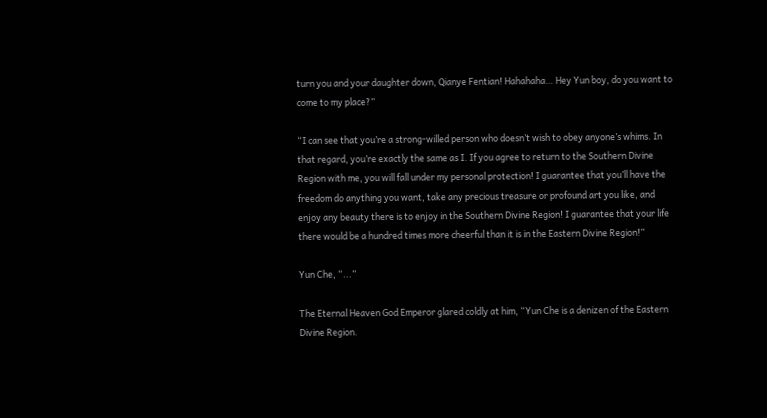turn you and your daughter down, Qianye Fentian! Hahahaha… Hey Yun boy, do you want to come to my place?”

“I can see that you’re a strong-willed person who doesn’t wish to obey anyone’s whims. In that regard, you’re exactly the same as I. If you agree to return to the Southern Divine Region with me, you will fall under my personal protection! I guarantee that you’ll have the freedom do anything you want, take any precious treasure or profound art you like, and enjoy any beauty there is to enjoy in the Southern Divine Region! I guarantee that your life there would be a hundred times more cheerful than it is in the Eastern Divine Region!”

Yun Che, “...”

The Eternal Heaven God Emperor glared coldly at him, “Yun Che is a denizen of the Eastern Divine Region.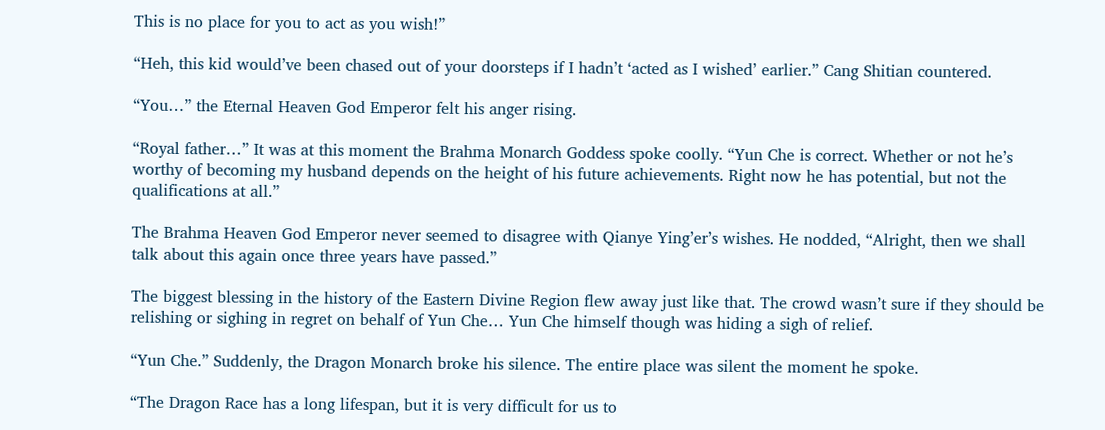This is no place for you to act as you wish!”

“Heh, this kid would’ve been chased out of your doorsteps if I hadn’t ‘acted as I wished’ earlier.” Cang Shitian countered.

“You…” the Eternal Heaven God Emperor felt his anger rising.

“Royal father…” It was at this moment the Brahma Monarch Goddess spoke coolly. “Yun Che is correct. Whether or not he’s worthy of becoming my husband depends on the height of his future achievements. Right now he has potential, but not the qualifications at all.”

The Brahma Heaven God Emperor never seemed to disagree with Qianye Ying’er’s wishes. He nodded, “Alright, then we shall talk about this again once three years have passed.”

The biggest blessing in the history of the Eastern Divine Region flew away just like that. The crowd wasn’t sure if they should be relishing or sighing in regret on behalf of Yun Che… Yun Che himself though was hiding a sigh of relief.

“Yun Che.” Suddenly, the Dragon Monarch broke his silence. The entire place was silent the moment he spoke.

“The Dragon Race has a long lifespan, but it is very difficult for us to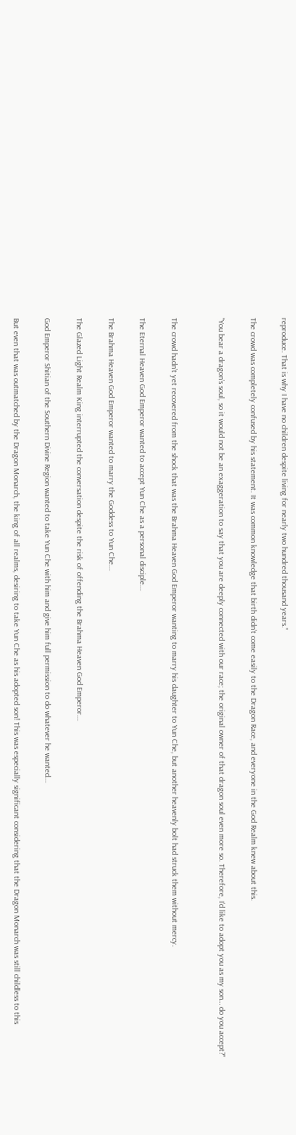reproduce. That is why I have no children despite living for nearly two hundred thousand years.”

The crowd was completely confused by his statement. It was common knowledge that birth didn’t come easily to the Dragon Race, and everyone in the God Realm knew about this.

“You bear a dragon’s soul, so it would not be an exaggeration to say that you are deeply connected with our race; the original owner of that dragon soul even more so. Therefore, I’d like to adopt you as my son… do you accept?”


The crowd hadn’t yet recovered from the shock that was the Brahma Heaven God Emperor wanting to marry his daughter to Yun Che, but another heavenly bolt had struck them without mercy.

The Eternal Heaven God Emperor wanted to accept Yun Che as a personal disciple...

The Brahma Heaven God Emperor wanted to marry the Goddess to Yun Che...

The Glazed Light Realm King interrupted the conversation despite the risk of offending the Brahma Heaven God Emperor...

God Emperor Shitian of the Southern Divine Region wanted to take Yun Che with him and give him full permission to do whatever he wanted...

But even that was outmatched by the Dragon Monarch, the king of all realms, desiring to take Yun Che as his adopted son! This was especially significant considering that the Dragon Monarch was still childless to this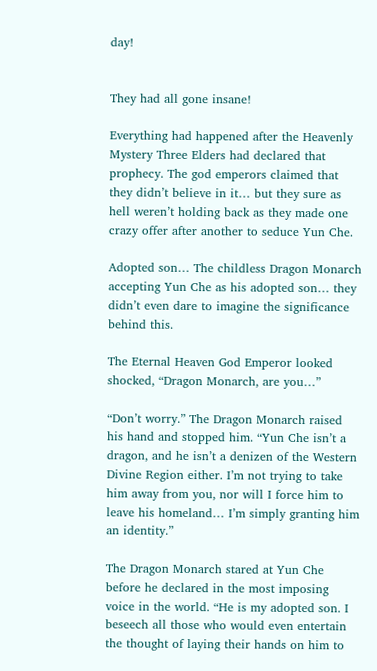day!


They had all gone insane!

Everything had happened after the Heavenly Mystery Three Elders had declared that prophecy. The god emperors claimed that they didn’t believe in it… but they sure as hell weren’t holding back as they made one crazy offer after another to seduce Yun Che.

Adopted son… The childless Dragon Monarch accepting Yun Che as his adopted son… they didn’t even dare to imagine the significance behind this.

The Eternal Heaven God Emperor looked shocked, “Dragon Monarch, are you…”

“Don’t worry.” The Dragon Monarch raised his hand and stopped him. “Yun Che isn’t a dragon, and he isn’t a denizen of the Western Divine Region either. I’m not trying to take him away from you, nor will I force him to leave his homeland… I’m simply granting him an identity.”

The Dragon Monarch stared at Yun Che before he declared in the most imposing voice in the world. “He is my adopted son. I beseech all those who would even entertain the thought of laying their hands on him to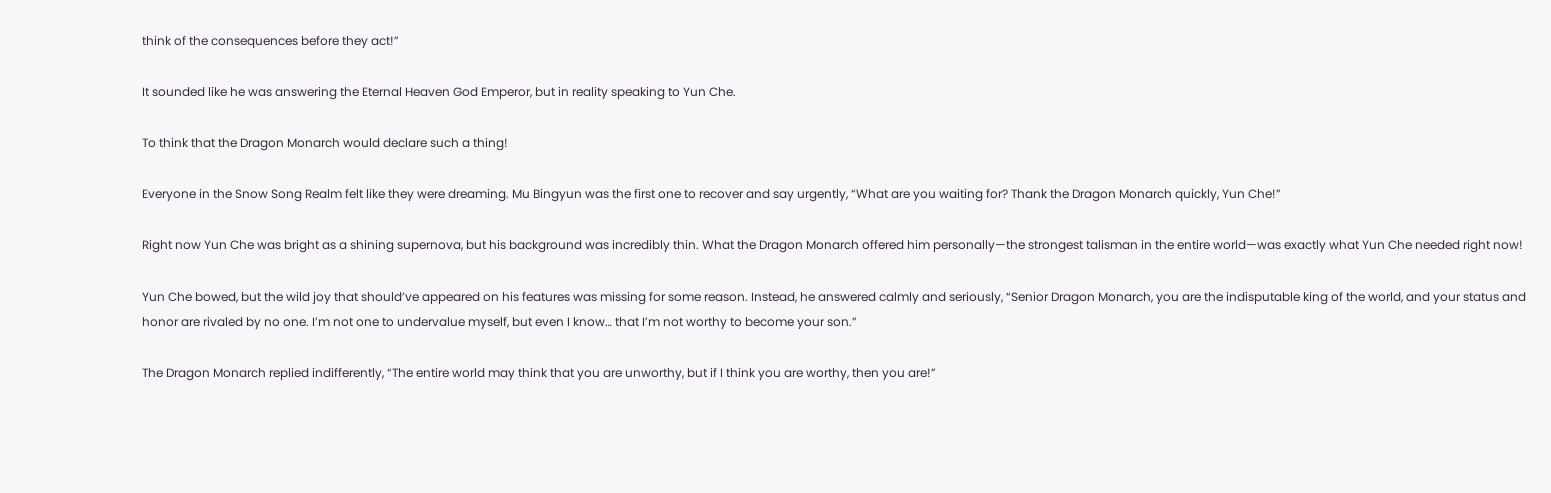think of the consequences before they act!”

It sounded like he was answering the Eternal Heaven God Emperor, but in reality speaking to Yun Che.

To think that the Dragon Monarch would declare such a thing!

Everyone in the Snow Song Realm felt like they were dreaming. Mu Bingyun was the first one to recover and say urgently, “What are you waiting for? Thank the Dragon Monarch quickly, Yun Che!”

Right now Yun Che was bright as a shining supernova, but his background was incredibly thin. What the Dragon Monarch offered him personally—the strongest talisman in the entire world—was exactly what Yun Che needed right now!

Yun Che bowed, but the wild joy that should’ve appeared on his features was missing for some reason. Instead, he answered calmly and seriously, “Senior Dragon Monarch, you are the indisputable king of the world, and your status and honor are rivaled by no one. I’m not one to undervalue myself, but even I know… that I’m not worthy to become your son.”

The Dragon Monarch replied indifferently, “The entire world may think that you are unworthy, but if I think you are worthy, then you are!”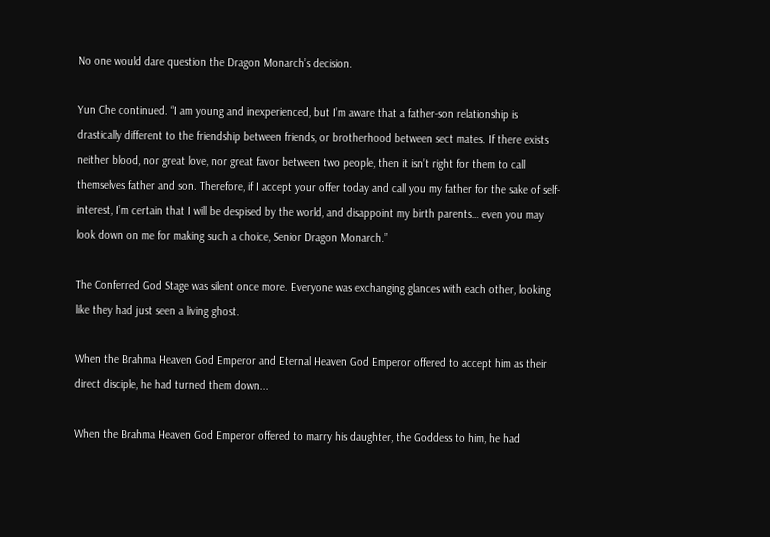No one would dare question the Dragon Monarch’s decision.

Yun Che continued. “I am young and inexperienced, but I’m aware that a father-son relationship is drastically different to the friendship between friends, or brotherhood between sect mates. If there exists neither blood, nor great love, nor great favor between two people, then it isn’t right for them to call themselves father and son. Therefore, if I accept your offer today and call you my father for the sake of self-interest, I’m certain that I will be despised by the world, and disappoint my birth parents… even you may look down on me for making such a choice, Senior Dragon Monarch.”

The Conferred God Stage was silent once more. Everyone was exchanging glances with each other, looking like they had just seen a living ghost.

When the Brahma Heaven God Emperor and Eternal Heaven God Emperor offered to accept him as their direct disciple, he had turned them down...

When the Brahma Heaven God Emperor offered to marry his daughter, the Goddess to him, he had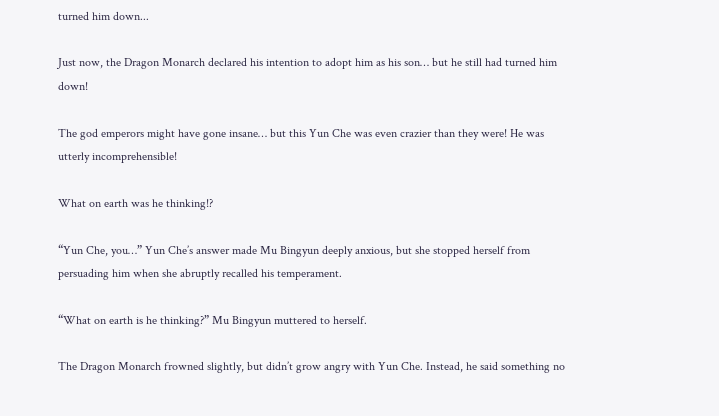turned him down...

Just now, the Dragon Monarch declared his intention to adopt him as his son… but he still had turned him down!

The god emperors might have gone insane… but this Yun Che was even crazier than they were! He was utterly incomprehensible!

What on earth was he thinking!?

“Yun Che, you…” Yun Che’s answer made Mu Bingyun deeply anxious, but she stopped herself from persuading him when she abruptly recalled his temperament.

“What on earth is he thinking?” Mu Bingyun muttered to herself.

The Dragon Monarch frowned slightly, but didn’t grow angry with Yun Che. Instead, he said something no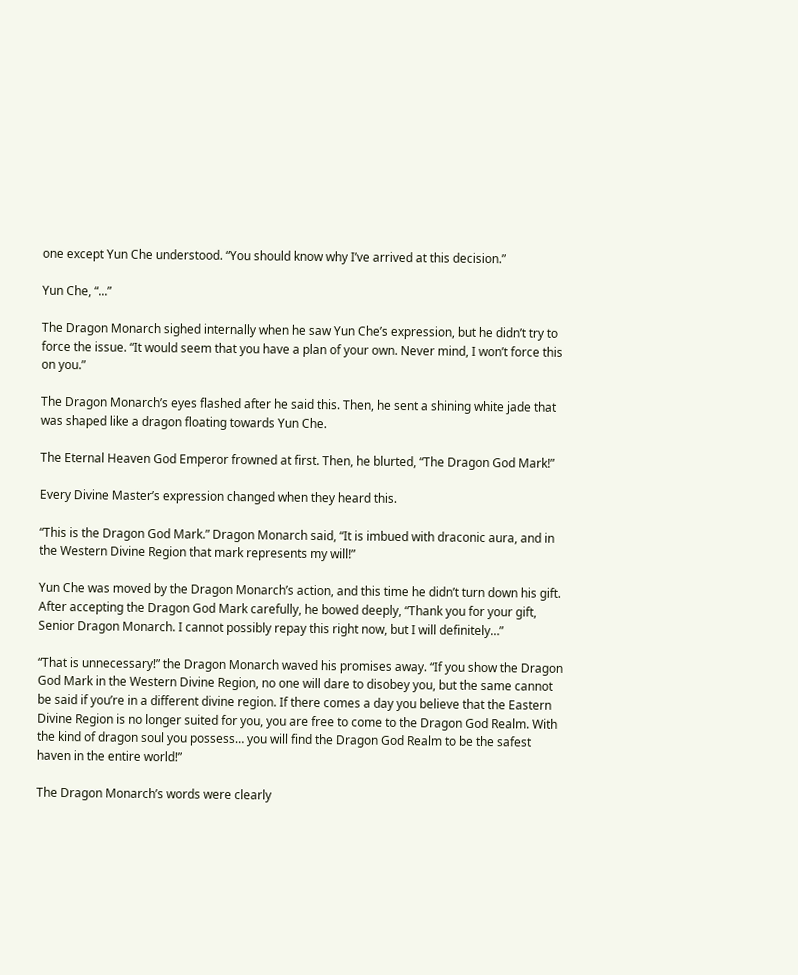one except Yun Che understood. “You should know why I’ve arrived at this decision.”

Yun Che, “...”

The Dragon Monarch sighed internally when he saw Yun Che’s expression, but he didn’t try to force the issue. “It would seem that you have a plan of your own. Never mind, I won’t force this on you.”

The Dragon Monarch’s eyes flashed after he said this. Then, he sent a shining white jade that was shaped like a dragon floating towards Yun Che.

The Eternal Heaven God Emperor frowned at first. Then, he blurted, “The Dragon God Mark!”

Every Divine Master’s expression changed when they heard this.

“This is the Dragon God Mark.” Dragon Monarch said, “It is imbued with draconic aura, and in the Western Divine Region that mark represents my will!”

Yun Che was moved by the Dragon Monarch’s action, and this time he didn’t turn down his gift. After accepting the Dragon God Mark carefully, he bowed deeply, “Thank you for your gift, Senior Dragon Monarch. I cannot possibly repay this right now, but I will definitely…”

“That is unnecessary!” the Dragon Monarch waved his promises away. “If you show the Dragon God Mark in the Western Divine Region, no one will dare to disobey you, but the same cannot be said if you’re in a different divine region. If there comes a day you believe that the Eastern Divine Region is no longer suited for you, you are free to come to the Dragon God Realm. With the kind of dragon soul you possess… you will find the Dragon God Realm to be the safest haven in the entire world!”

The Dragon Monarch’s words were clearly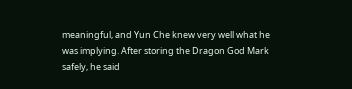meaningful, and Yun Che knew very well what he was implying. After storing the Dragon God Mark safely, he said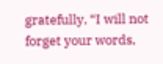gratefully, “I will not forget your words,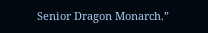Senior Dragon Monarch.”